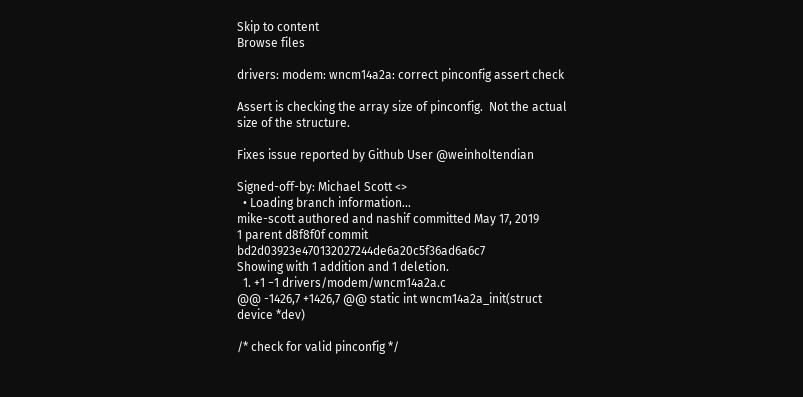Skip to content
Browse files

drivers: modem: wncm14a2a: correct pinconfig assert check

Assert is checking the array size of pinconfig.  Not the actual
size of the structure.

Fixes issue reported by Github User @weinholtendian

Signed-off-by: Michael Scott <>
  • Loading branch information...
mike-scott authored and nashif committed May 17, 2019
1 parent d8f8f0f commit bd2d03923e470132027244de6a20c5f36ad6a6c7
Showing with 1 addition and 1 deletion.
  1. +1 −1 drivers/modem/wncm14a2a.c
@@ -1426,7 +1426,7 @@ static int wncm14a2a_init(struct device *dev)

/* check for valid pinconfig */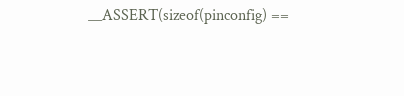__ASSERT(sizeof(pinconfig) ==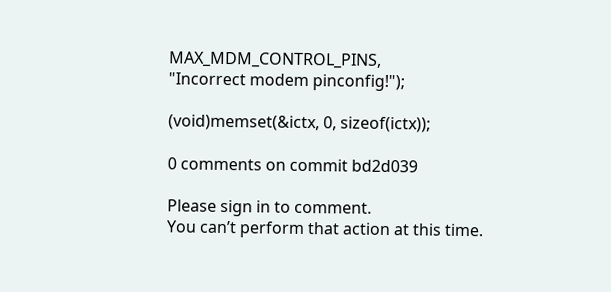MAX_MDM_CONTROL_PINS,
"Incorrect modem pinconfig!");

(void)memset(&ictx, 0, sizeof(ictx));

0 comments on commit bd2d039

Please sign in to comment.
You can’t perform that action at this time.